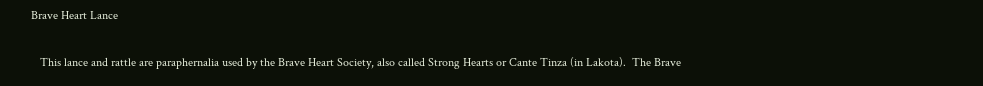Brave Heart Lance

   This lance and rattle are paraphernalia used by the Brave Heart Society, also called Strong Hearts or Cante Tinza (in Lakota).  The Brave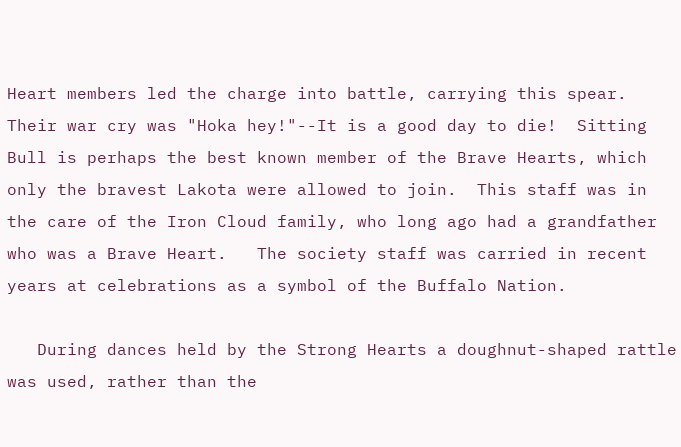Heart members led the charge into battle, carrying this spear.  Their war cry was "Hoka hey!"--It is a good day to die!  Sitting Bull is perhaps the best known member of the Brave Hearts, which only the bravest Lakota were allowed to join.  This staff was in the care of the Iron Cloud family, who long ago had a grandfather who was a Brave Heart.   The society staff was carried in recent years at celebrations as a symbol of the Buffalo Nation.

   During dances held by the Strong Hearts a doughnut-shaped rattle was used, rather than the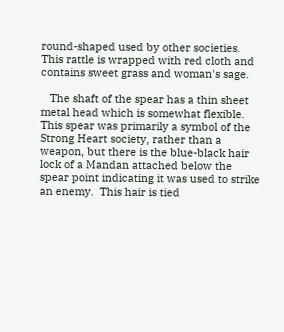round-shaped used by other societies.  This rattle is wrapped with red cloth and contains sweet grass and woman's sage.

   The shaft of the spear has a thin sheet metal head which is somewhat flexible.  This spear was primarily a symbol of the Strong Heart society, rather than a weapon, but there is the blue-black hair lock of a Mandan attached below the spear point indicating it was used to strike an enemy.  This hair is tied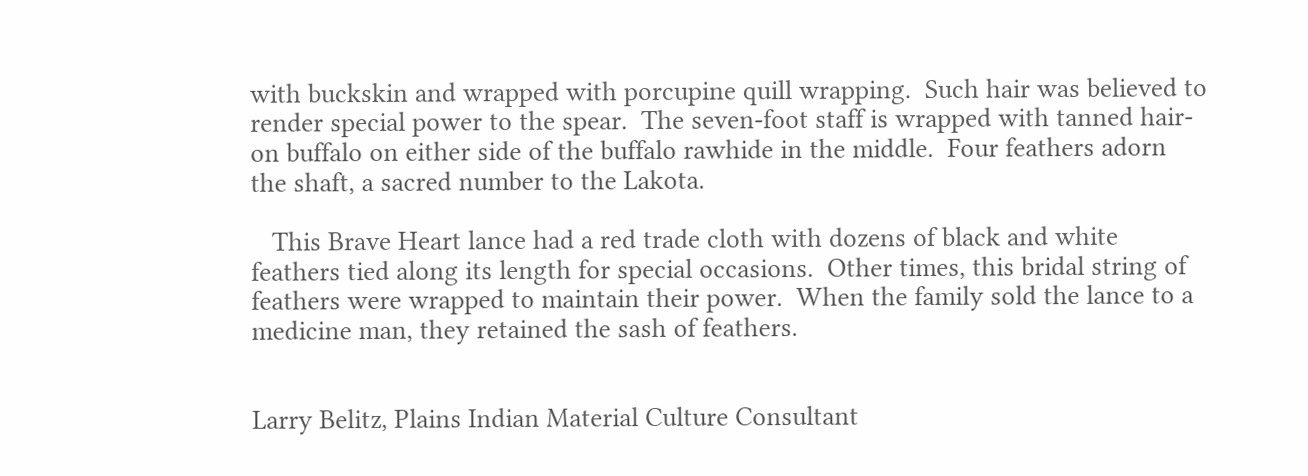with buckskin and wrapped with porcupine quill wrapping.  Such hair was believed to render special power to the spear.  The seven-foot staff is wrapped with tanned hair-on buffalo on either side of the buffalo rawhide in the middle.  Four feathers adorn the shaft, a sacred number to the Lakota.

   This Brave Heart lance had a red trade cloth with dozens of black and white feathers tied along its length for special occasions.  Other times, this bridal string of feathers were wrapped to maintain their power.  When the family sold the lance to a medicine man, they retained the sash of feathers.


Larry Belitz, Plains Indian Material Culture Consultant